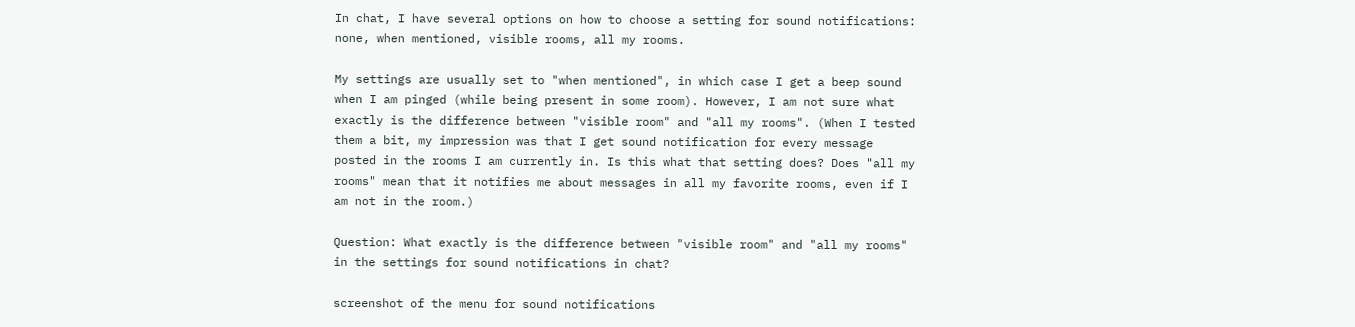In chat, I have several options on how to choose a setting for sound notifications: none, when mentioned, visible rooms, all my rooms.

My settings are usually set to "when mentioned", in which case I get a beep sound when I am pinged (while being present in some room). However, I am not sure what exactly is the difference between "visible room" and "all my rooms". (When I tested them a bit, my impression was that I get sound notification for every message posted in the rooms I am currently in. Is this what that setting does? Does "all my rooms" mean that it notifies me about messages in all my favorite rooms, even if I am not in the room.)

Question: What exactly is the difference between "visible room" and "all my rooms" in the settings for sound notifications in chat?

screenshot of the menu for sound notifications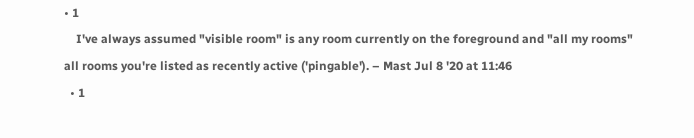• 1
    I've always assumed "visible room" is any room currently on the foreground and "all my rooms" all rooms you're listed as recently active ('pingable'). – Mast Jul 8 '20 at 11:46
  • 1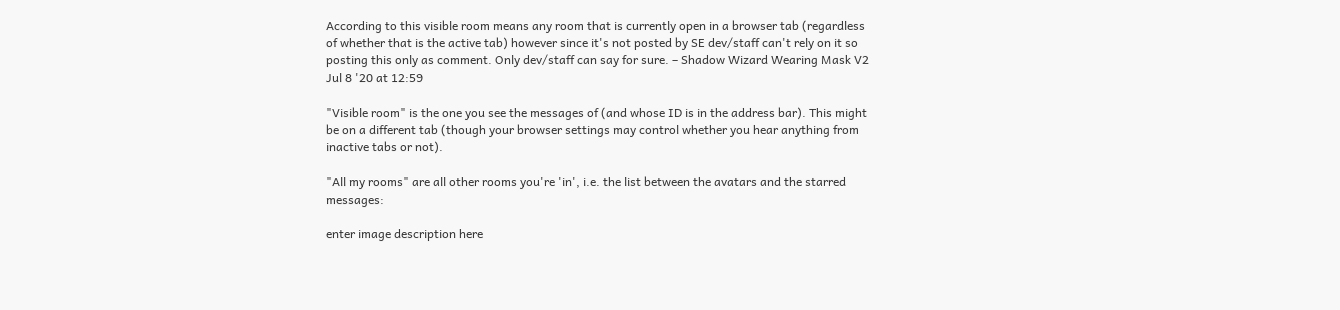According to this visible room means any room that is currently open in a browser tab (regardless of whether that is the active tab) however since it's not posted by SE dev/staff can't rely on it so posting this only as comment. Only dev/staff can say for sure. – Shadow Wizard Wearing Mask V2 Jul 8 '20 at 12:59

"Visible room" is the one you see the messages of (and whose ID is in the address bar). This might be on a different tab (though your browser settings may control whether you hear anything from inactive tabs or not).

"All my rooms" are all other rooms you're 'in', i.e. the list between the avatars and the starred messages:

enter image description here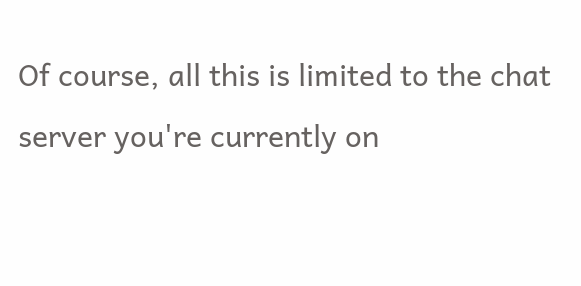Of course, all this is limited to the chat server you're currently on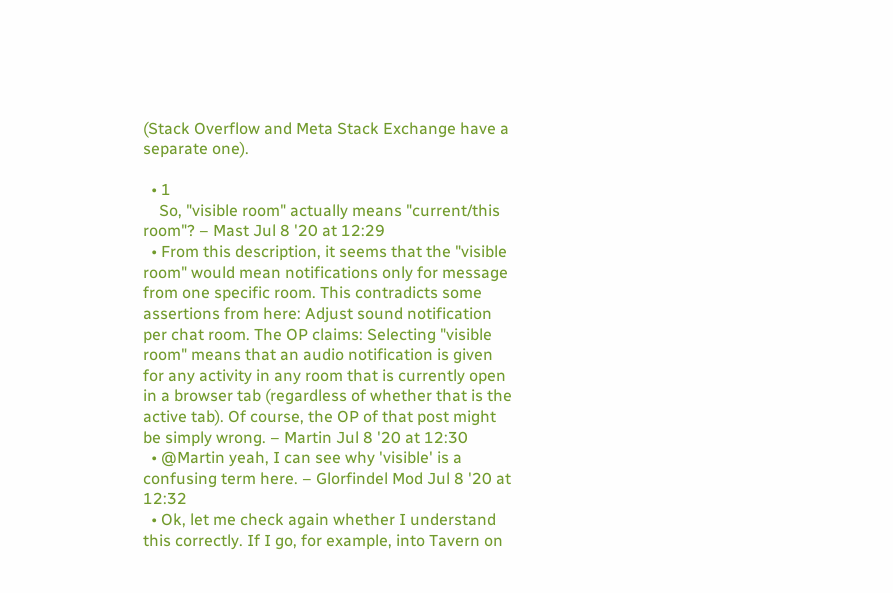(Stack Overflow and Meta Stack Exchange have a separate one).

  • 1
    So, "visible room" actually means "current/this room"? – Mast Jul 8 '20 at 12:29
  • From this description, it seems that the "visible room" would mean notifications only for message from one specific room. This contradicts some assertions from here: Adjust sound notification per chat room. The OP claims: Selecting "visible room" means that an audio notification is given for any activity in any room that is currently open in a browser tab (regardless of whether that is the active tab). Of course, the OP of that post might be simply wrong. – Martin Jul 8 '20 at 12:30
  • @Martin yeah, I can see why 'visible' is a confusing term here. – Glorfindel Mod Jul 8 '20 at 12:32
  • Ok, let me check again whether I understand this correctly. If I go, for example, into Tavern on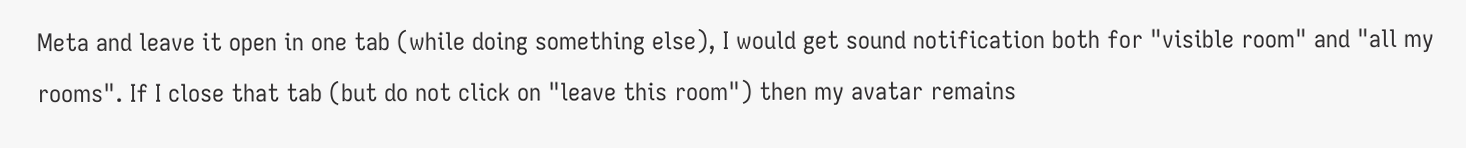Meta and leave it open in one tab (while doing something else), I would get sound notification both for "visible room" and "all my rooms". If I close that tab (but do not click on "leave this room") then my avatar remains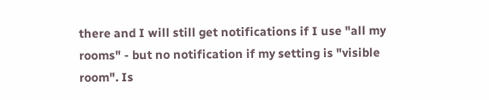there and I will still get notifications if I use "all my rooms" - but no notification if my setting is "visible room". Is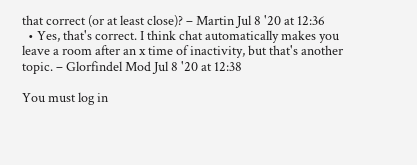that correct (or at least close)? – Martin Jul 8 '20 at 12:36
  • Yes, that's correct. I think chat automatically makes you leave a room after an x time of inactivity, but that's another topic. – Glorfindel Mod Jul 8 '20 at 12:38

You must log in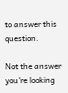to answer this question.

Not the answer you're looking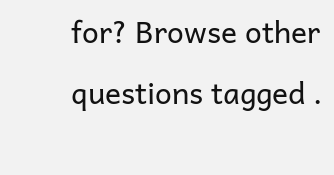for? Browse other questions tagged .